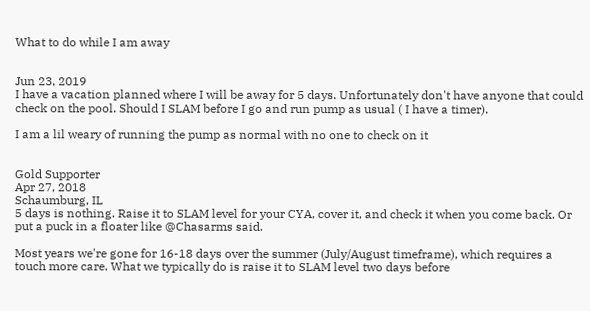What to do while I am away


Jun 23, 2019
I have a vacation planned where I will be away for 5 days. Unfortunately don't have anyone that could check on the pool. Should I SLAM before I go and run pump as usual ( I have a timer).

I am a lil weary of running the pump as normal with no one to check on it


Gold Supporter
Apr 27, 2018
Schaumburg, IL
5 days is nothing. Raise it to SLAM level for your CYA, cover it, and check it when you come back. Or put a puck in a floater like @Chasarms said.

Most years we're gone for 16-18 days over the summer (July/August timeframe), which requires a touch more care. What we typically do is raise it to SLAM level two days before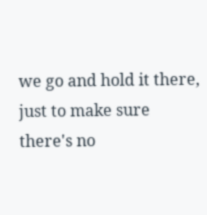we go and hold it there, just to make sure there's no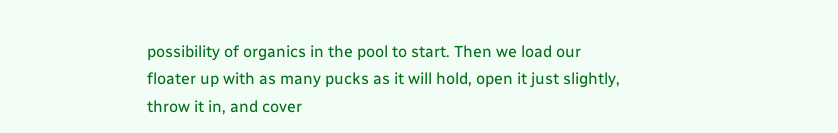possibility of organics in the pool to start. Then we load our floater up with as many pucks as it will hold, open it just slightly, throw it in, and cover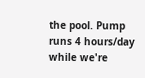the pool. Pump runs 4 hours/day while we're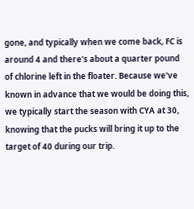gone, and typically when we come back, FC is around 4 and there's about a quarter pound of chlorine left in the floater. Because we've known in advance that we would be doing this, we typically start the season with CYA at 30, knowing that the pucks will bring it up to the target of 40 during our trip.